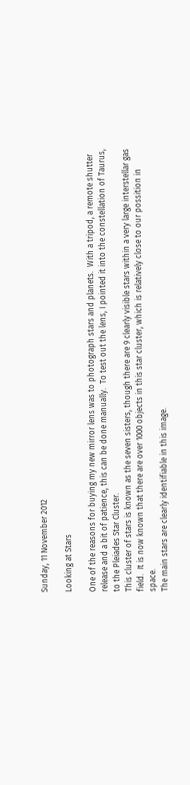Sunday, 11 November 2012

Looking at Stars

One of the reasons for buying my new mirror lens was to photograph stars and planets.  With a tripod, a remote shutter release and a bit of patience, this can be done manually.  To test out the lens, I pointed it into the constellation of Taurus, to the Pleiades Star Cluster.
This cluster of stars is known as the seven sisters, though there are 9 clearly visible stars within a very large interstellar gas field.  It is now known that there are over 1000 objects in this star cluster, which is relatively close to our possition in space.
The main stars are clearly identifiable in this image.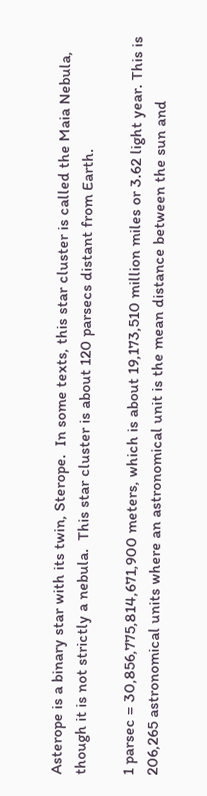Asterope is a binary star with its twin, Sterope.  In some texts, this star cluster is called the Maia Nebula, though it is not strictly a nebula.  This star cluster is about 120 parsecs distant from Earth.

1 parsec = 30,856,775,814,671,900 meters, which is about 19,173,510 million miles or 3.62 light year. This is 206,265 astronomical units where an astronomical unit is the mean distance between the sun and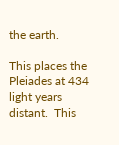the earth.

This places the Pleiades at 434 light years distant.  This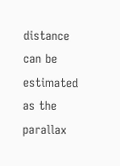distance can be estimated as the parallax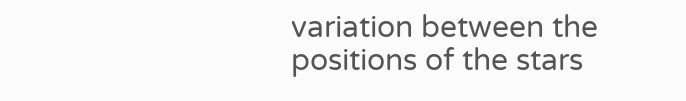variation between the positions of the stars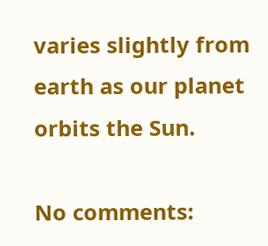varies slightly from earth as our planet orbits the Sun.

No comments: